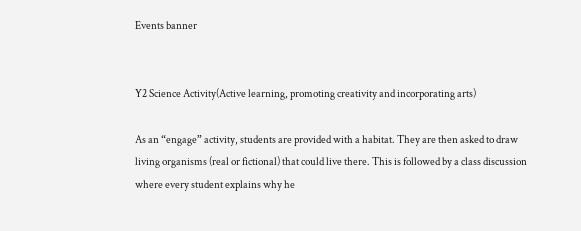Events banner


Y2 Science Activity(Active learning, promoting creativity and incorporating arts)

As an “engage” activity, students are provided with a habitat. They are then asked to draw living organisms (real or fictional) that could live there. This is followed by a class discussion where every student explains why he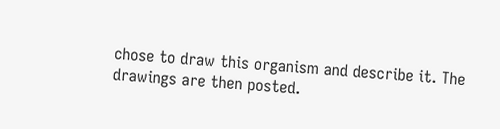chose to draw this organism and describe it. The drawings are then posted.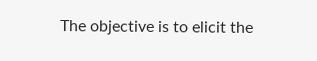The objective is to elicit the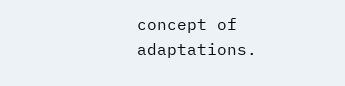concept of adaptations.